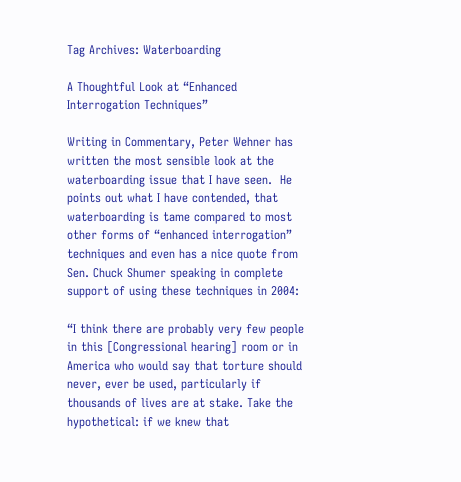Tag Archives: Waterboarding

A Thoughtful Look at “Enhanced Interrogation Techniques”

Writing in Commentary, Peter Wehner has written the most sensible look at the waterboarding issue that I have seen.  He points out what I have contended, that waterboarding is tame compared to most other forms of “enhanced interrogation” techniques and even has a nice quote from Sen. Chuck Shumer speaking in complete support of using these techniques in 2004:

“I think there are probably very few people in this [Congressional hearing] room or in America who would say that torture should never, ever be used, particularly if thousands of lives are at stake. Take the hypothetical: if we knew that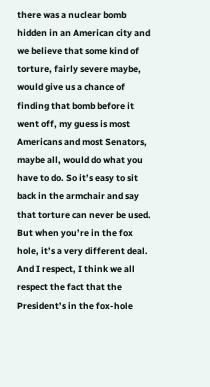there was a nuclear bomb hidden in an American city and we believe that some kind of torture, fairly severe maybe, would give us a chance of finding that bomb before it went off, my guess is most Americans and most Senators, maybe all, would do what you have to do. So it’s easy to sit back in the armchair and say that torture can never be used. But when you’re in the fox hole, it’s a very different deal. And I respect, I think we all respect the fact that the President’s in the fox-hole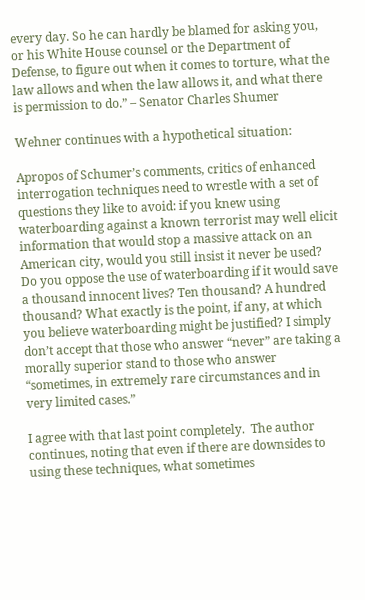every day. So he can hardly be blamed for asking you, or his White House counsel or the Department of Defense, to figure out when it comes to torture, what the law allows and when the law allows it, and what there is permission to do.” – Senator Charles Shumer

Wehner continues with a hypothetical situation:

Apropos of Schumer’s comments, critics of enhanced interrogation techniques need to wrestle with a set of questions they like to avoid: if you knew using waterboarding against a known terrorist may well elicit information that would stop a massive attack on an American city, would you still insist it never be used? Do you oppose the use of waterboarding if it would save a thousand innocent lives? Ten thousand? A hundred thousand? What exactly is the point, if any, at which you believe waterboarding might be justified? I simply don’t accept that those who answer “never” are taking a morally superior stand to those who answer “sometimes, in extremely rare circumstances and in very limited cases.”

I agree with that last point completely.  The author continues, noting that even if there are downsides to using these techniques, what sometimes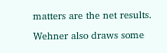matters are the net results.  Wehner also draws some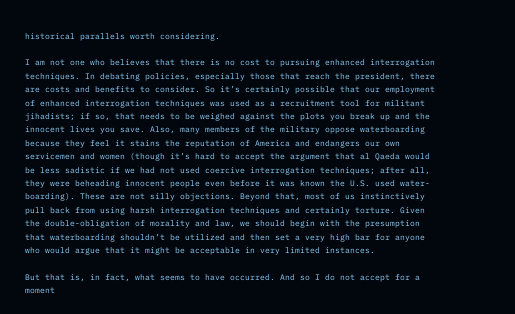historical parallels worth considering.

I am not one who believes that there is no cost to pursuing enhanced interrogation techniques. In debating policies, especially those that reach the president, there are costs and benefits to consider. So it’s certainly possible that our employment of enhanced interrogation techniques was used as a recruitment tool for militant jihadists; if so, that needs to be weighed against the plots you break up and the innocent lives you save. Also, many members of the military oppose waterboarding because they feel it stains the reputation of America and endangers our own servicemen and women (though it’s hard to accept the argument that al Qaeda would be less sadistic if we had not used coercive interrogation techniques; after all, they were beheading innocent people even before it was known the U.S. used water-boarding). These are not silly objections. Beyond that, most of us instinctively pull back from using harsh interrogation techniques and certainly torture. Given the double-obligation of morality and law, we should begin with the presumption that waterboarding shouldn’t be utilized and then set a very high bar for anyone who would argue that it might be acceptable in very limited instances.

But that is, in fact, what seems to have occurred. And so I do not accept for a moment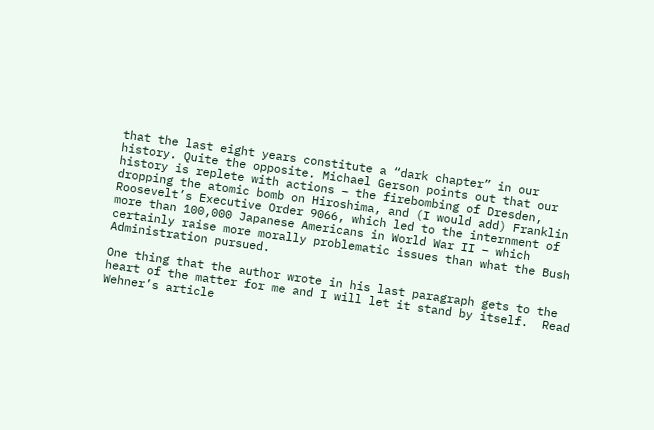that the last eight years constitute a “dark chapter” in our history. Quite the opposite. Michael Gerson points out that our history is replete with actions – the firebombing of Dresden, dropping the atomic bomb on Hiroshima, and (I would add) Franklin Roosevelt’s Executive Order 9066, which led to the internment of more than 100,000 Japanese Americans in World War II – which certainly raise more morally problematic issues than what the Bush Administration pursued.

One thing that the author wrote in his last paragraph gets to the heart of the matter for me and I will let it stand by itself.  Read Wehner’s article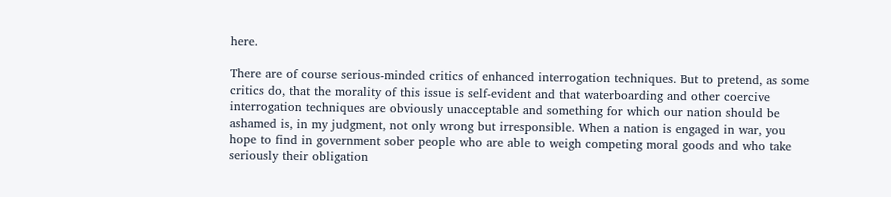here.

There are of course serious-minded critics of enhanced interrogation techniques. But to pretend, as some critics do, that the morality of this issue is self-evident and that waterboarding and other coercive interrogation techniques are obviously unacceptable and something for which our nation should be ashamed is, in my judgment, not only wrong but irresponsible. When a nation is engaged in war, you hope to find in government sober people who are able to weigh competing moral goods and who take seriously their obligation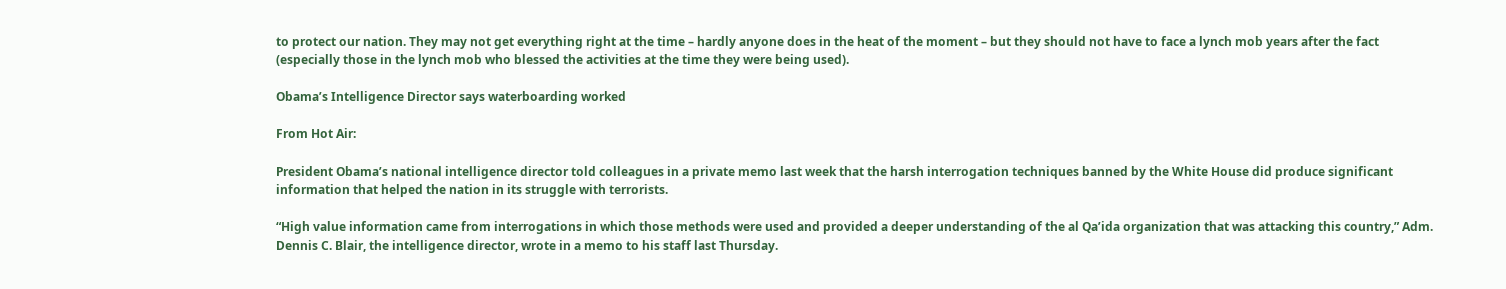to protect our nation. They may not get everything right at the time – hardly anyone does in the heat of the moment – but they should not have to face a lynch mob years after the fact (especially those in the lynch mob who blessed the activities at the time they were being used).

Obama’s Intelligence Director says waterboarding worked

From Hot Air:

President Obama’s national intelligence director told colleagues in a private memo last week that the harsh interrogation techniques banned by the White House did produce significant information that helped the nation in its struggle with terrorists.

“High value information came from interrogations in which those methods were used and provided a deeper understanding of the al Qa’ida organization that was attacking this country,” Adm. Dennis C. Blair, the intelligence director, wrote in a memo to his staff last Thursday.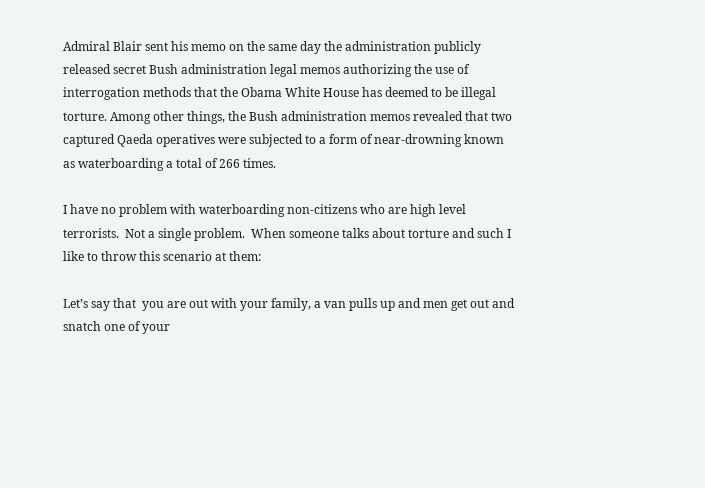Admiral Blair sent his memo on the same day the administration publicly released secret Bush administration legal memos authorizing the use of interrogation methods that the Obama White House has deemed to be illegal torture. Among other things, the Bush administration memos revealed that two captured Qaeda operatives were subjected to a form of near-drowning known as waterboarding a total of 266 times.

I have no problem with waterboarding non-citizens who are high level terrorists.  Not a single problem.  When someone talks about torture and such I like to throw this scenario at them:

Let’s say that  you are out with your family, a van pulls up and men get out and snatch one of your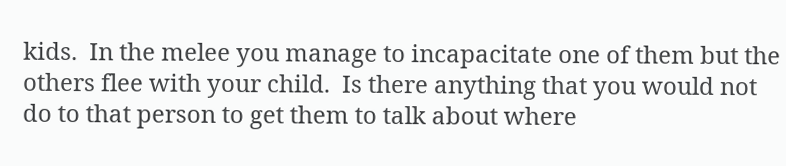kids.  In the melee you manage to incapacitate one of them but the others flee with your child.  Is there anything that you would not do to that person to get them to talk about where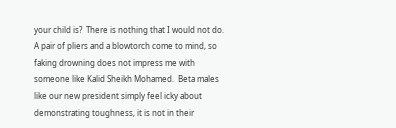your child is?  There is nothing that I would not do.  A pair of pliers and a blowtorch come to mind, so faking drowning does not impress me with someone like Kalid Sheikh Mohamed.  Beta males like our new president simply feel icky about demonstrating toughness, it is not in their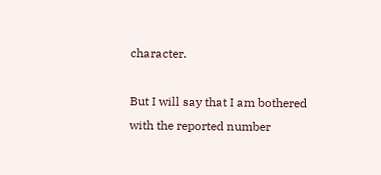character.

But I will say that I am bothered with the reported number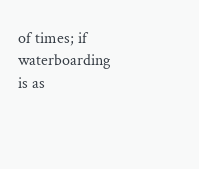of times; if waterboarding is as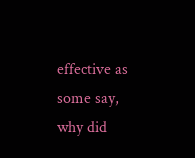effective as some say, why did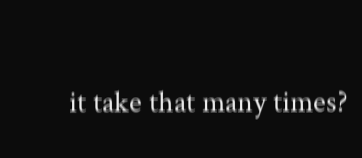it take that many times?